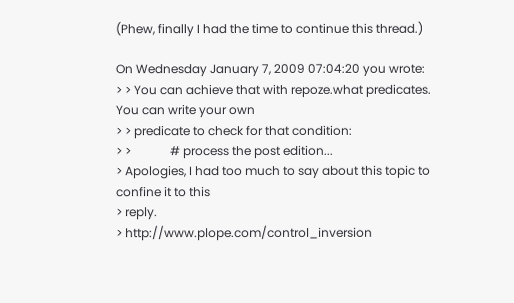(Phew, finally I had the time to continue this thread.)

On Wednesday January 7, 2009 07:04:20 you wrote:
> > You can achieve that with repoze.what predicates. You can write your own
> > predicate to check for that condition:
> >             # process the post edition...
> Apologies, I had too much to say about this topic to confine it to this
> reply.
> http://www.plope.com/control_inversion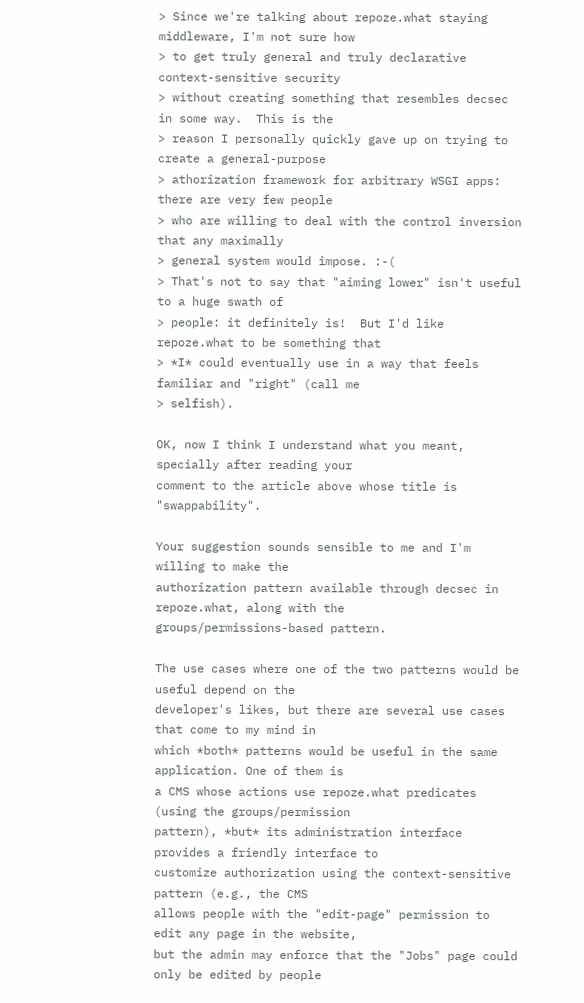> Since we're talking about repoze.what staying middleware, I'm not sure how
> to get truly general and truly declarative context-sensitive security
> without creating something that resembles decsec in some way.  This is the
> reason I personally quickly gave up on trying to create a general-purpose
> athorization framework for arbitrary WSGI apps: there are very few people
> who are willing to deal with the control inversion that any maximally
> general system would impose. :-(
> That's not to say that "aiming lower" isn't useful to a huge swath of
> people: it definitely is!  But I'd like repoze.what to be something that
> *I* could eventually use in a way that feels familiar and "right" (call me
> selfish).

OK, now I think I understand what you meant, specially after reading your
comment to the article above whose title is "swappability".

Your suggestion sounds sensible to me and I'm willing to make the
authorization pattern available through decsec in repoze.what, along with the
groups/permissions-based pattern.

The use cases where one of the two patterns would be useful depend on the
developer's likes, but there are several use cases that come to my mind in
which *both* patterns would be useful in the same application. One of them is
a CMS whose actions use repoze.what predicates (using the groups/permission
pattern), *but* its administration interface provides a friendly interface to
customize authorization using the context-sensitive pattern (e.g., the CMS
allows people with the "edit-page" permission to edit any page in the website,
but the admin may enforce that the "Jobs" page could only be edited by people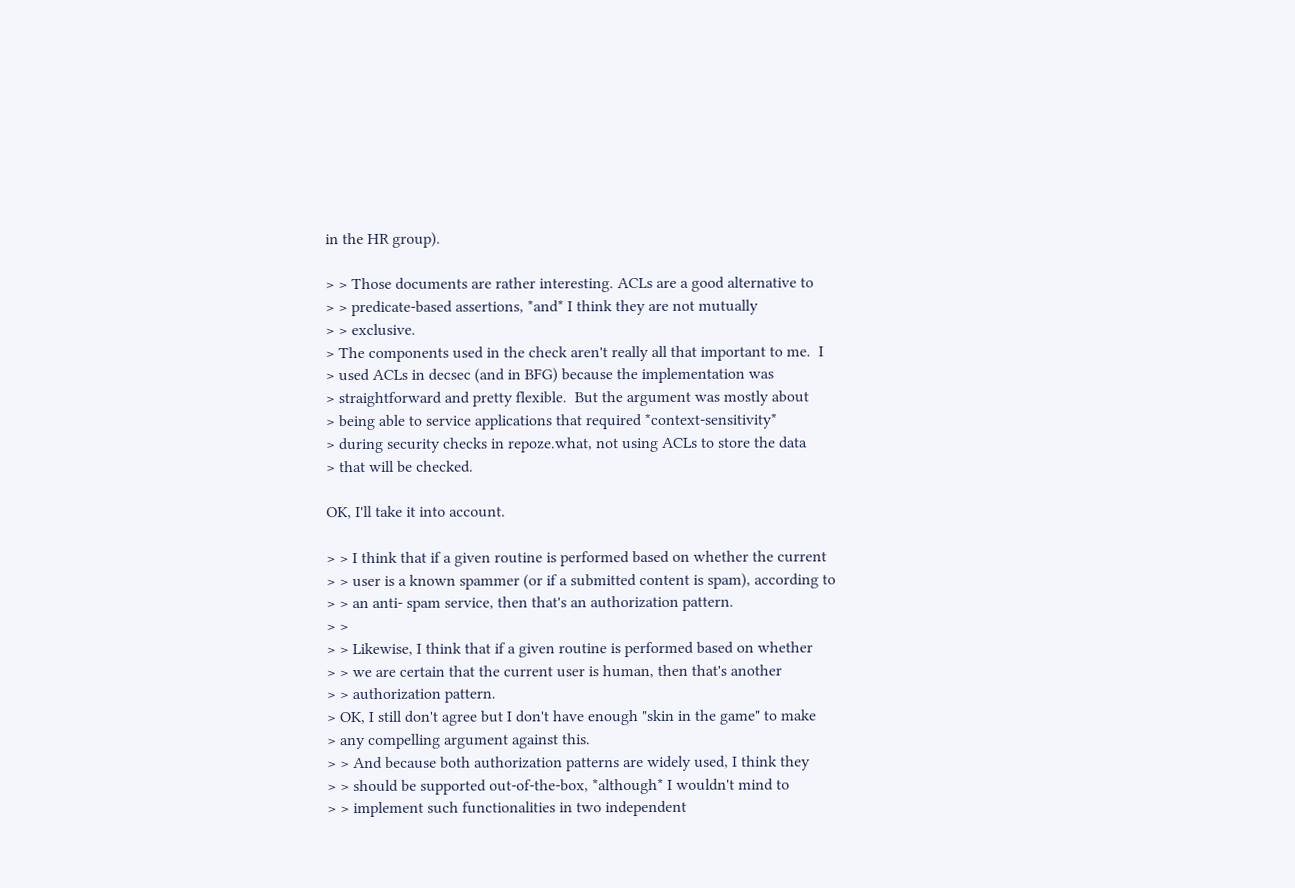in the HR group).

> > Those documents are rather interesting. ACLs are a good alternative to
> > predicate-based assertions, *and* I think they are not mutually
> > exclusive.
> The components used in the check aren't really all that important to me.  I
> used ACLs in decsec (and in BFG) because the implementation was
> straightforward and pretty flexible.  But the argument was mostly about
> being able to service applications that required *context-sensitivity*
> during security checks in repoze.what, not using ACLs to store the data
> that will be checked.

OK, I'll take it into account.

> > I think that if a given routine is performed based on whether the current
> > user is a known spammer (or if a submitted content is spam), according to
> > an anti- spam service, then that's an authorization pattern.
> >
> > Likewise, I think that if a given routine is performed based on whether
> > we are certain that the current user is human, then that's another
> > authorization pattern.
> OK, I still don't agree but I don't have enough "skin in the game" to make
> any compelling argument against this.
> > And because both authorization patterns are widely used, I think they
> > should be supported out-of-the-box, *although* I wouldn't mind to
> > implement such functionalities in two independent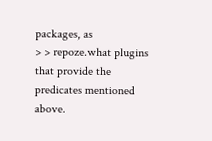packages, as
> > repoze.what plugins that provide the predicates mentioned above.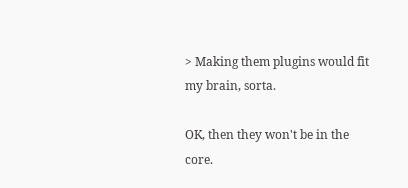> Making them plugins would fit my brain, sorta.

OK, then they won't be in the core.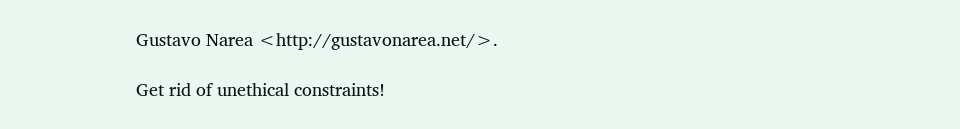Gustavo Narea <http://gustavonarea.net/>.

Get rid of unethical constraints!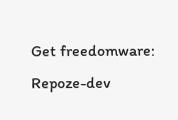Get freedomware:
Repoze-dev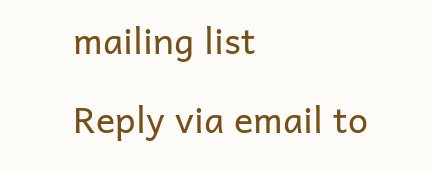mailing list

Reply via email to